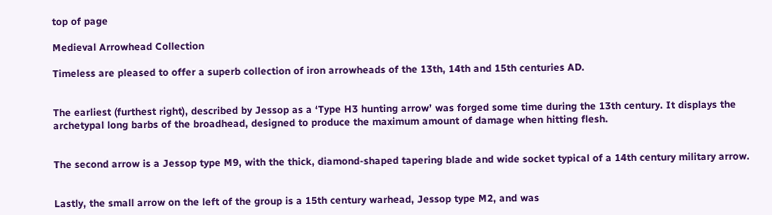top of page

Medieval Arrowhead Collection

Timeless are pleased to offer a superb collection of iron arrowheads of the 13th, 14th and 15th centuries AD.


The earliest (furthest right), described by Jessop as a ‘Type H3 hunting arrow’ was forged some time during the 13th century. It displays the archetypal long barbs of the broadhead, designed to produce the maximum amount of damage when hitting flesh.


The second arrow is a Jessop type M9, with the thick, diamond-shaped tapering blade and wide socket typical of a 14th century military arrow.


Lastly, the small arrow on the left of the group is a 15th century warhead, Jessop type M2, and was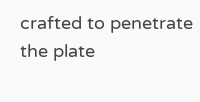crafted to penetrate the plate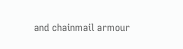and chainmail armour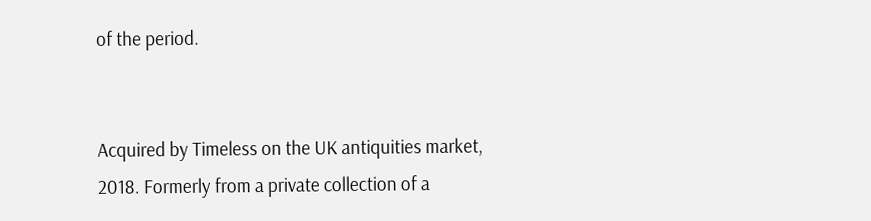of the period.


Acquired by Timeless on the UK antiquities market, 2018. Formerly from a private collection of a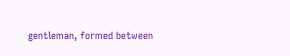gentleman, formed between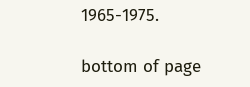1965-1975.

bottom of page